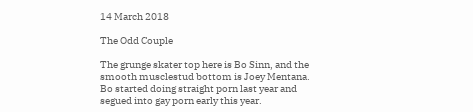14 March 2018

The Odd Couple

The grunge skater top here is Bo Sinn, and the smooth musclestud bottom is Joey Mentana. Bo started doing straight porn last year and segued into gay porn early this year.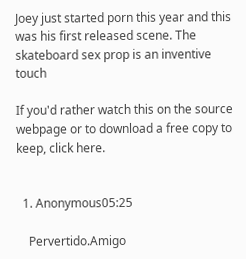Joey just started porn this year and this was his first released scene. The skateboard sex prop is an inventive touch

If you'd rather watch this on the source webpage or to download a free copy to keep, click here.


  1. Anonymous05:25

    Pervertido.Amigo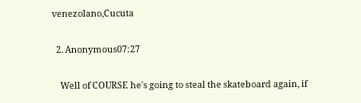venezolano,Cucuta

  2. Anonymous07:27

    Well of COURSE he's going to steal the skateboard again, if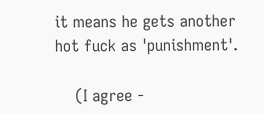it means he gets another hot fuck as 'punishment'.

    (I agree -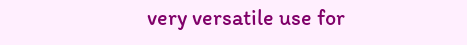very versatile use for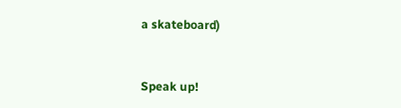a skateboard)


Speak up!